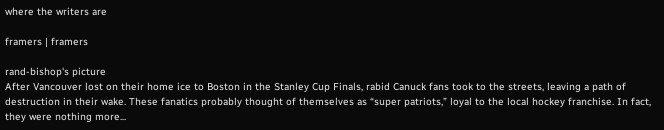where the writers are

framers | framers

rand-bishop's picture
After Vancouver lost on their home ice to Boston in the Stanley Cup Finals, rabid Canuck fans took to the streets, leaving a path of destruction in their wake. These fanatics probably thought of themselves as “super patriots,” loyal to the local hockey franchise. In fact, they were nothing more...